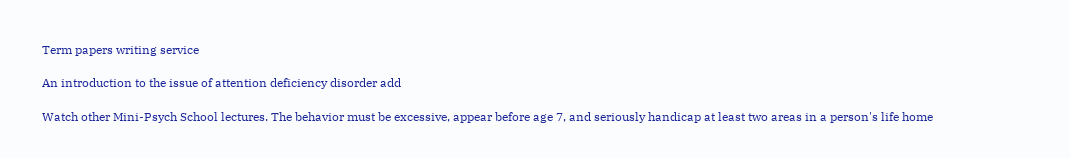Term papers writing service

An introduction to the issue of attention deficiency disorder add

Watch other Mini-Psych School lectures. The behavior must be excessive, appear before age 7, and seriously handicap at least two areas in a person's life home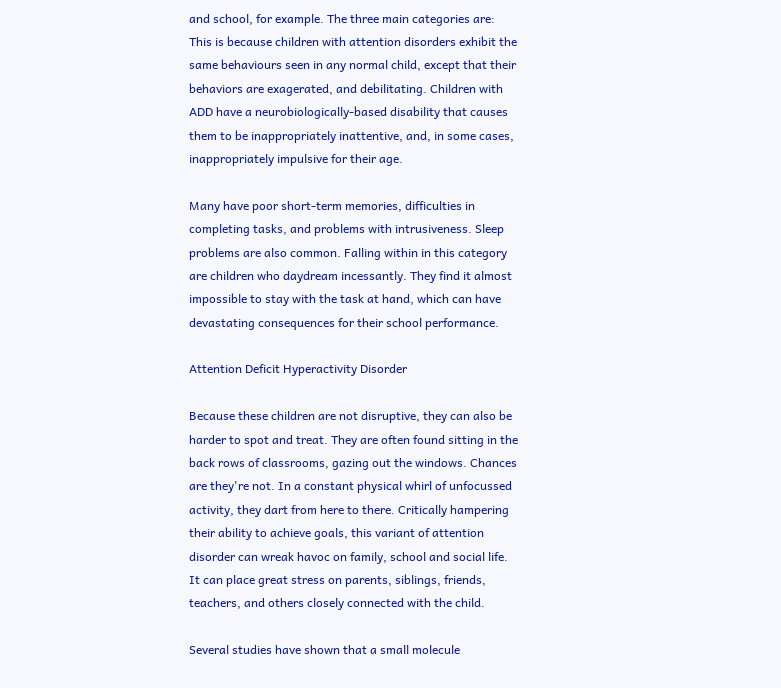and school, for example. The three main categories are: This is because children with attention disorders exhibit the same behaviours seen in any normal child, except that their behaviors are exagerated, and debilitating. Children with ADD have a neurobiologically-based disability that causes them to be inappropriately inattentive, and, in some cases, inappropriately impulsive for their age.

Many have poor short-term memories, difficulties in completing tasks, and problems with intrusiveness. Sleep problems are also common. Falling within in this category are children who daydream incessantly. They find it almost impossible to stay with the task at hand, which can have devastating consequences for their school performance.

Attention Deficit Hyperactivity Disorder

Because these children are not disruptive, they can also be harder to spot and treat. They are often found sitting in the back rows of classrooms, gazing out the windows. Chances are they're not. In a constant physical whirl of unfocussed activity, they dart from here to there. Critically hampering their ability to achieve goals, this variant of attention disorder can wreak havoc on family, school and social life. It can place great stress on parents, siblings, friends, teachers, and others closely connected with the child.

Several studies have shown that a small molecule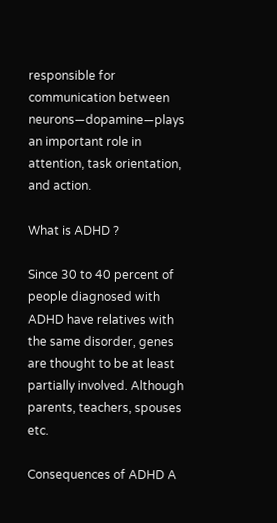responsible for communication between neurons—dopamine—plays an important role in attention, task orientation, and action.

What is ADHD ?

Since 30 to 40 percent of people diagnosed with ADHD have relatives with the same disorder, genes are thought to be at least partially involved. Although parents, teachers, spouses etc.

Consequences of ADHD A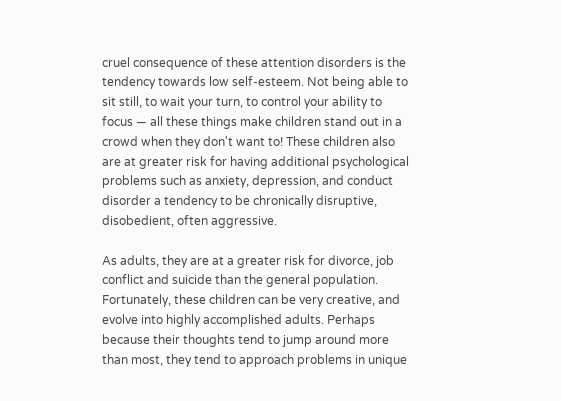cruel consequence of these attention disorders is the tendency towards low self-esteem. Not being able to sit still, to wait your turn, to control your ability to focus — all these things make children stand out in a crowd when they don't want to! These children also are at greater risk for having additional psychological problems such as anxiety, depression, and conduct disorder a tendency to be chronically disruptive, disobedient, often aggressive.

As adults, they are at a greater risk for divorce, job conflict and suicide than the general population. Fortunately, these children can be very creative, and evolve into highly accomplished adults. Perhaps because their thoughts tend to jump around more than most, they tend to approach problems in unique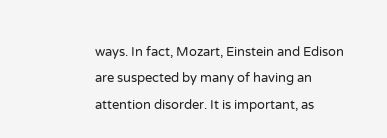ways. In fact, Mozart, Einstein and Edison are suspected by many of having an attention disorder. It is important, as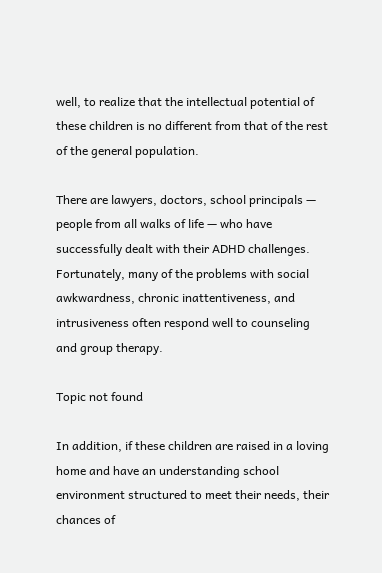well, to realize that the intellectual potential of these children is no different from that of the rest of the general population.

There are lawyers, doctors, school principals — people from all walks of life — who have successfully dealt with their ADHD challenges. Fortunately, many of the problems with social awkwardness, chronic inattentiveness, and intrusiveness often respond well to counseling and group therapy.

Topic not found

In addition, if these children are raised in a loving home and have an understanding school environment structured to meet their needs, their chances of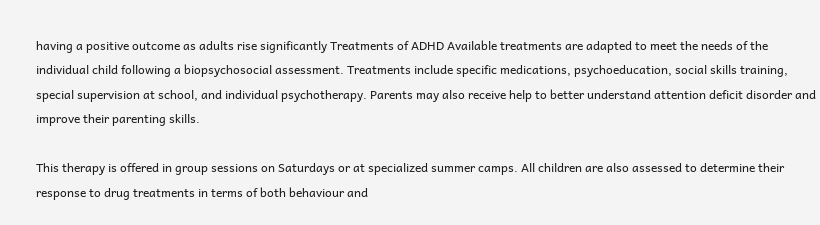having a positive outcome as adults rise significantly Treatments of ADHD Available treatments are adapted to meet the needs of the individual child following a biopsychosocial assessment. Treatments include specific medications, psychoeducation, social skills training, special supervision at school, and individual psychotherapy. Parents may also receive help to better understand attention deficit disorder and improve their parenting skills.

This therapy is offered in group sessions on Saturdays or at specialized summer camps. All children are also assessed to determine their response to drug treatments in terms of both behaviour and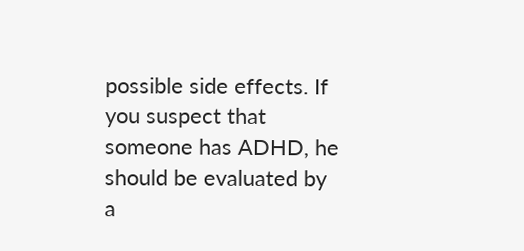possible side effects. If you suspect that someone has ADHD, he should be evaluated by a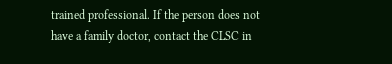trained professional. If the person does not have a family doctor, contact the CLSC in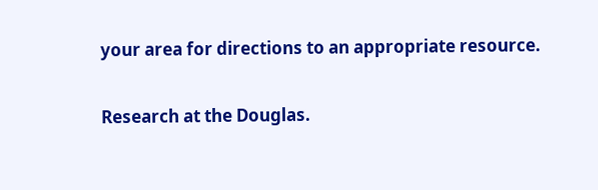your area for directions to an appropriate resource.

Research at the Douglas.